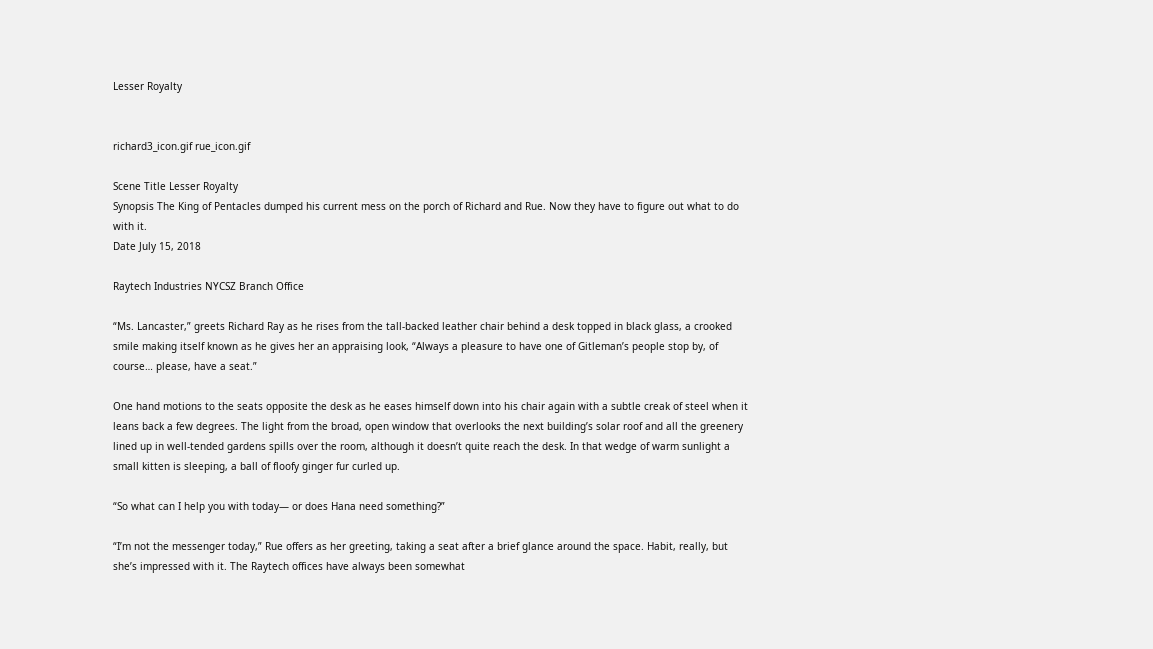Lesser Royalty


richard3_icon.gif rue_icon.gif

Scene Title Lesser Royalty
Synopsis The King of Pentacles dumped his current mess on the porch of Richard and Rue. Now they have to figure out what to do with it.
Date July 15, 2018

Raytech Industries NYCSZ Branch Office

“Ms. Lancaster,” greets Richard Ray as he rises from the tall-backed leather chair behind a desk topped in black glass, a crooked smile making itself known as he gives her an appraising look, “Always a pleasure to have one of Gitleman’s people stop by, of course… please, have a seat.”

One hand motions to the seats opposite the desk as he eases himself down into his chair again with a subtle creak of steel when it leans back a few degrees. The light from the broad, open window that overlooks the next building’s solar roof and all the greenery lined up in well-tended gardens spills over the room, although it doesn’t quite reach the desk. In that wedge of warm sunlight a small kitten is sleeping, a ball of floofy ginger fur curled up.

“So what can I help you with today— or does Hana need something?”

“I’m not the messenger today,” Rue offers as her greeting, taking a seat after a brief glance around the space. Habit, really, but she’s impressed with it. The Raytech offices have always been somewhat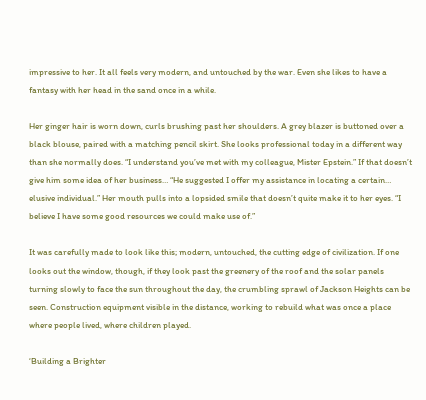impressive to her. It all feels very modern, and untouched by the war. Even she likes to have a fantasy with her head in the sand once in a while.

Her ginger hair is worn down, curls brushing past her shoulders. A grey blazer is buttoned over a black blouse, paired with a matching pencil skirt. She looks professional today in a different way than she normally does. “I understand you’ve met with my colleague, Mister Epstein.” If that doesn’t give him some idea of her business… “He suggested I offer my assistance in locating a certain… elusive individual.” Her mouth pulls into a lopsided smile that doesn’t quite make it to her eyes. “I believe I have some good resources we could make use of.”

It was carefully made to look like this; modern, untouched, the cutting edge of civilization. If one looks out the window, though, if they look past the greenery of the roof and the solar panels turning slowly to face the sun throughout the day, the crumbling sprawl of Jackson Heights can be seen. Construction equipment visible in the distance, working to rebuild what was once a place where people lived, where children played.

‘Building a Brighter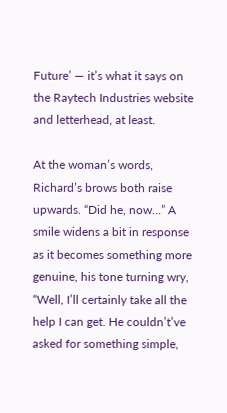Future’ — it’s what it says on the Raytech Industries website and letterhead, at least.

At the woman’s words, Richard’s brows both raise upwards. “Did he, now…” A smile widens a bit in response as it becomes something more genuine, his tone turning wry, “Well, I’ll certainly take all the help I can get. He couldn’t’ve asked for something simple,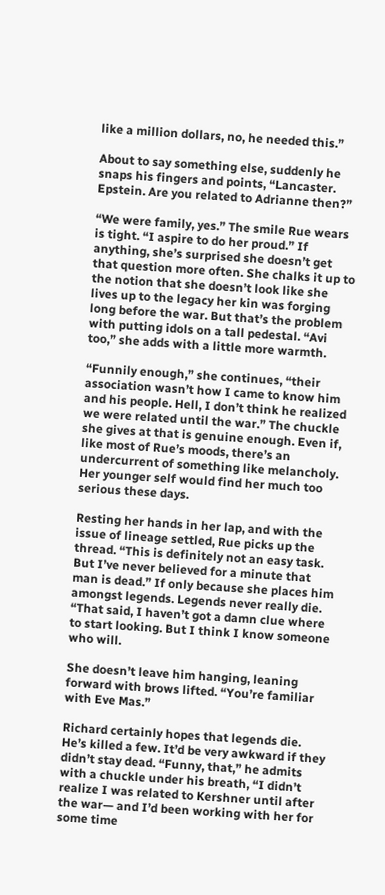like a million dollars, no, he needed this.”

About to say something else, suddenly he snaps his fingers and points, “Lancaster. Epstein. Are you related to Adrianne then?”

“We were family, yes.” The smile Rue wears is tight. “I aspire to do her proud.” If anything, she’s surprised she doesn’t get that question more often. She chalks it up to the notion that she doesn’t look like she lives up to the legacy her kin was forging long before the war. But that’s the problem with putting idols on a tall pedestal. “Avi too,” she adds with a little more warmth.

“Funnily enough,” she continues, “their association wasn’t how I came to know him and his people. Hell, I don’t think he realized we were related until the war.” The chuckle she gives at that is genuine enough. Even if, like most of Rue’s moods, there’s an undercurrent of something like melancholy. Her younger self would find her much too serious these days.

Resting her hands in her lap, and with the issue of lineage settled, Rue picks up the thread. “This is definitely not an easy task. But I’ve never believed for a minute that man is dead.” If only because she places him amongst legends. Legends never really die. “That said, I haven’t got a damn clue where to start looking. But I think I know someone who will.

She doesn’t leave him hanging, leaning forward with brows lifted. “You’re familiar with Eve Mas.”

Richard certainly hopes that legends die. He’s killed a few. It’d be very awkward if they didn’t stay dead. “Funny, that,” he admits with a chuckle under his breath, “I didn’t realize I was related to Kershner until after the war— and I’d been working with her for some time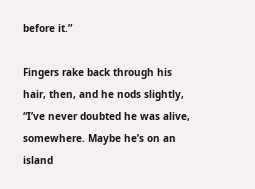before it.”

Fingers rake back through his hair, then, and he nods slightly, “I’ve never doubted he was alive, somewhere. Maybe he’s on an island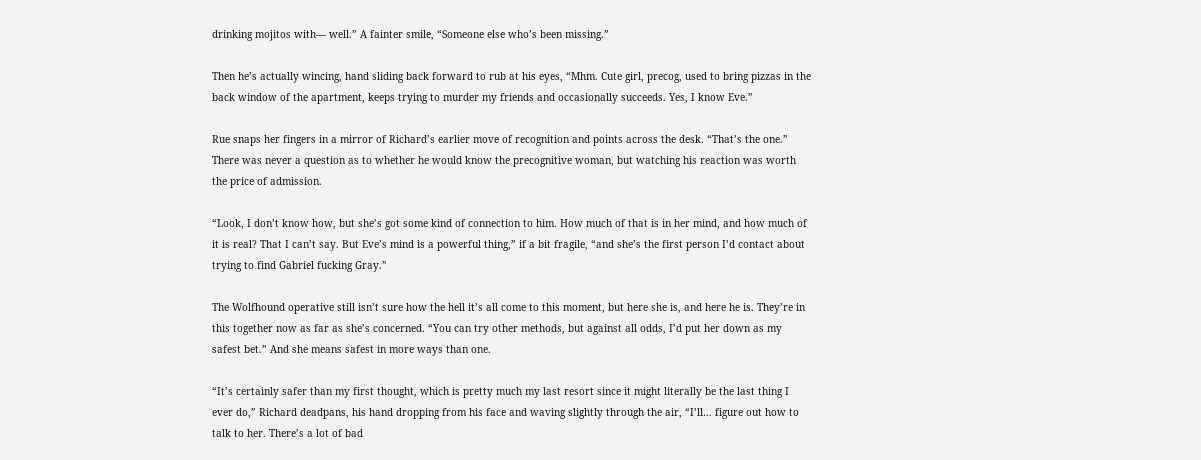drinking mojitos with— well.” A fainter smile, “Someone else who’s been missing.”

Then he’s actually wincing, hand sliding back forward to rub at his eyes, “Mhm. Cute girl, precog, used to bring pizzas in the back window of the apartment, keeps trying to murder my friends and occasionally succeeds. Yes, I know Eve.”

Rue snaps her fingers in a mirror of Richard’s earlier move of recognition and points across the desk. “That’s the one.” There was never a question as to whether he would know the precognitive woman, but watching his reaction was worth the price of admission.

“Look, I don’t know how, but she’s got some kind of connection to him. How much of that is in her mind, and how much of it is real? That I can’t say. But Eve’s mind is a powerful thing,” if a bit fragile, “and she’s the first person I’d contact about trying to find Gabriel fucking Gray.”

The Wolfhound operative still isn’t sure how the hell it’s all come to this moment, but here she is, and here he is. They’re in this together now as far as she’s concerned. “You can try other methods, but against all odds, I’d put her down as my safest bet.” And she means safest in more ways than one.

“It’s certainly safer than my first thought, which is pretty much my last resort since it might literally be the last thing I ever do,” Richard deadpans, his hand dropping from his face and waving slightly through the air, “I’ll… figure out how to talk to her. There’s a lot of bad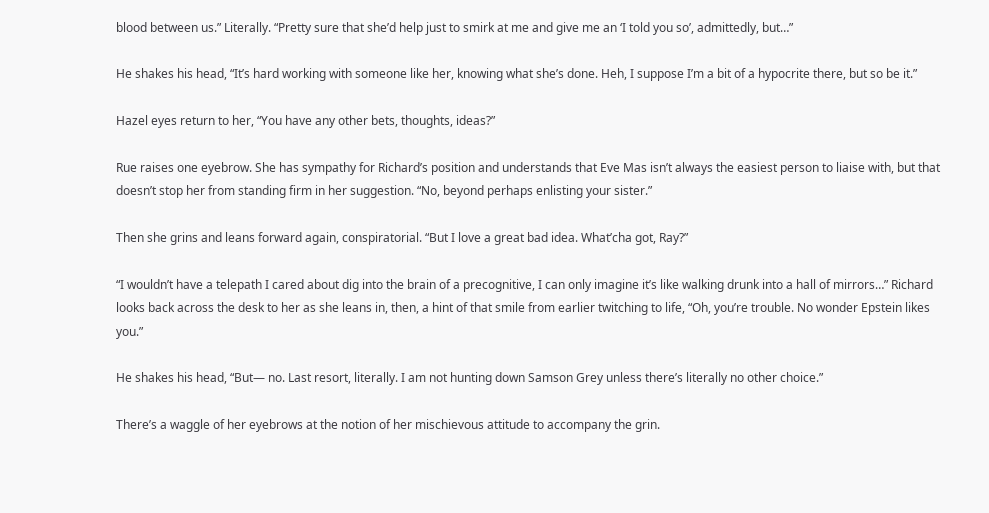blood between us.” Literally. “Pretty sure that she’d help just to smirk at me and give me an ‘I told you so’, admittedly, but…”

He shakes his head, “It’s hard working with someone like her, knowing what she’s done. Heh, I suppose I’m a bit of a hypocrite there, but so be it.”

Hazel eyes return to her, “You have any other bets, thoughts, ideas?”

Rue raises one eyebrow. She has sympathy for Richard’s position and understands that Eve Mas isn’t always the easiest person to liaise with, but that doesn’t stop her from standing firm in her suggestion. “No, beyond perhaps enlisting your sister.”

Then she grins and leans forward again, conspiratorial. “But I love a great bad idea. What’cha got, Ray?”

“I wouldn’t have a telepath I cared about dig into the brain of a precognitive, I can only imagine it’s like walking drunk into a hall of mirrors…” Richard looks back across the desk to her as she leans in, then, a hint of that smile from earlier twitching to life, “Oh, you’re trouble. No wonder Epstein likes you.”

He shakes his head, “But— no. Last resort, literally. I am not hunting down Samson Grey unless there’s literally no other choice.”

There’s a waggle of her eyebrows at the notion of her mischievous attitude to accompany the grin.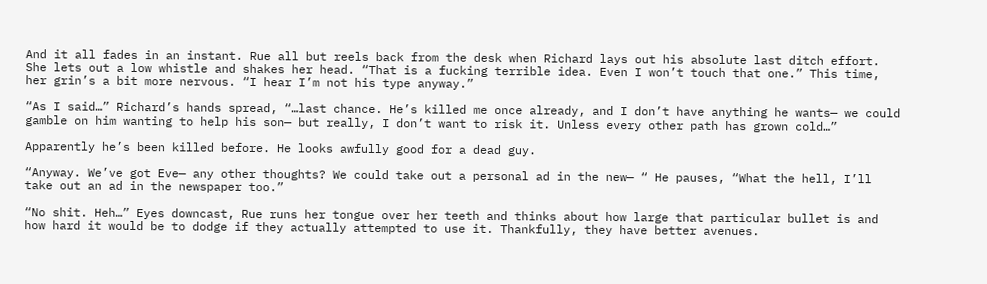And it all fades in an instant. Rue all but reels back from the desk when Richard lays out his absolute last ditch effort. She lets out a low whistle and shakes her head. “That is a fucking terrible idea. Even I won’t touch that one.” This time, her grin’s a bit more nervous. “I hear I’m not his type anyway.”

“As I said…” Richard’s hands spread, “…last chance. He’s killed me once already, and I don’t have anything he wants— we could gamble on him wanting to help his son— but really, I don’t want to risk it. Unless every other path has grown cold…”

Apparently he’s been killed before. He looks awfully good for a dead guy.

“Anyway. We’ve got Eve— any other thoughts? We could take out a personal ad in the new— “ He pauses, “What the hell, I’ll take out an ad in the newspaper too.”

“No shit. Heh…” Eyes downcast, Rue runs her tongue over her teeth and thinks about how large that particular bullet is and how hard it would be to dodge if they actually attempted to use it. Thankfully, they have better avenues.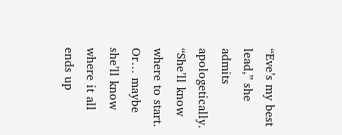“Eve’s my best lead,” she admits apologetically. “She’ll know where to start. Or… maybe she’ll know where it all ends up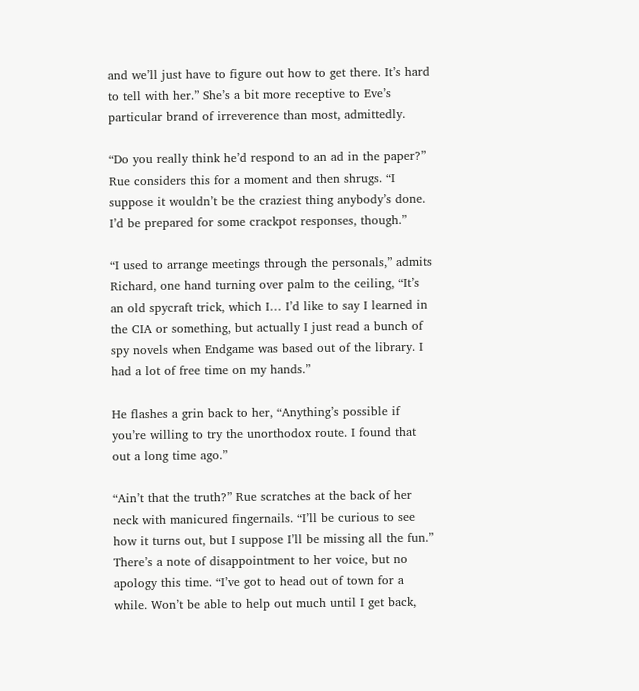and we’ll just have to figure out how to get there. It’s hard to tell with her.” She’s a bit more receptive to Eve’s particular brand of irreverence than most, admittedly.

“Do you really think he’d respond to an ad in the paper?” Rue considers this for a moment and then shrugs. “I suppose it wouldn’t be the craziest thing anybody’s done. I’d be prepared for some crackpot responses, though.”

“I used to arrange meetings through the personals,” admits Richard, one hand turning over palm to the ceiling, “It’s an old spycraft trick, which I… I’d like to say I learned in the CIA or something, but actually I just read a bunch of spy novels when Endgame was based out of the library. I had a lot of free time on my hands.”

He flashes a grin back to her, “Anything’s possible if you’re willing to try the unorthodox route. I found that out a long time ago.”

“Ain’t that the truth?” Rue scratches at the back of her neck with manicured fingernails. “I’ll be curious to see how it turns out, but I suppose I’ll be missing all the fun.” There’s a note of disappointment to her voice, but no apology this time. “I’ve got to head out of town for a while. Won’t be able to help out much until I get back,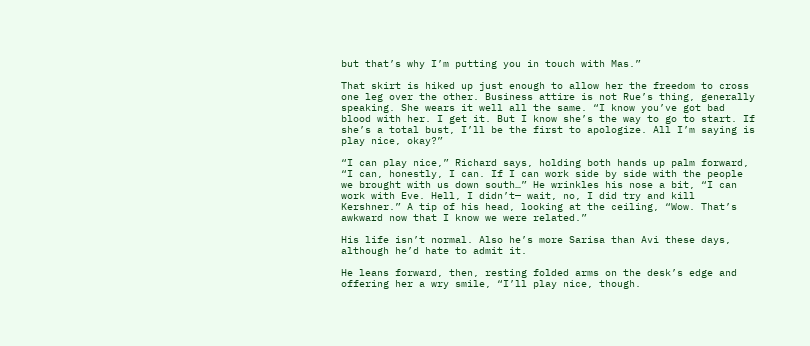but that’s why I’m putting you in touch with Mas.”

That skirt is hiked up just enough to allow her the freedom to cross one leg over the other. Business attire is not Rue’s thing, generally speaking. She wears it well all the same. “I know you’ve got bad blood with her. I get it. But I know she’s the way to go to start. If she’s a total bust, I’ll be the first to apologize. All I’m saying is play nice, okay?”

“I can play nice,” Richard says, holding both hands up palm forward, “I can, honestly, I can. If I can work side by side with the people we brought with us down south…” He wrinkles his nose a bit, “I can work with Eve. Hell, I didn’t— wait, no, I did try and kill Kershner.” A tip of his head, looking at the ceiling, “Wow. That’s awkward now that I know we were related.”

His life isn’t normal. Also he’s more Sarisa than Avi these days, although he’d hate to admit it.

He leans forward, then, resting folded arms on the desk’s edge and offering her a wry smile, “I’ll play nice, though.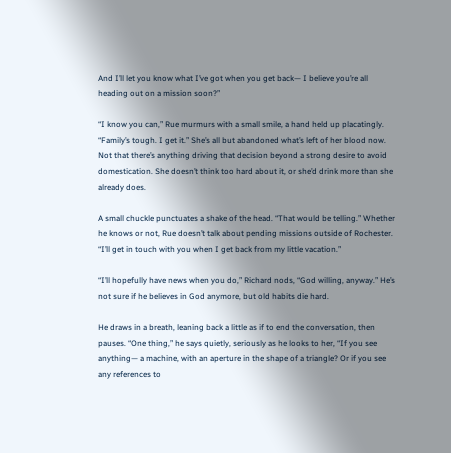And I’ll let you know what I’ve got when you get back— I believe you’re all heading out on a mission soon?”

“I know you can,” Rue murmurs with a small smile, a hand held up placatingly. “Family’s tough. I get it.” She’s all but abandoned what’s left of her blood now. Not that there’s anything driving that decision beyond a strong desire to avoid domestication. She doesn’t think too hard about it, or she’d drink more than she already does.

A small chuckle punctuates a shake of the head. “That would be telling.” Whether he knows or not, Rue doesn’t talk about pending missions outside of Rochester. “I’ll get in touch with you when I get back from my little vacation.”

“I’ll hopefully have news when you do,” Richard nods, “God willing, anyway.” He’s not sure if he believes in God anymore, but old habits die hard.

He draws in a breath, leaning back a little as if to end the conversation, then pauses. “One thing,” he says quietly, seriously as he looks to her, “If you see anything— a machine, with an aperture in the shape of a triangle? Or if you see any references to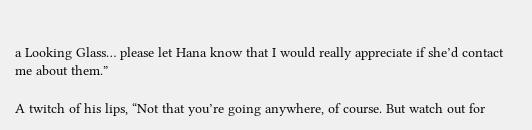a Looking Glass… please let Hana know that I would really appreciate if she’d contact me about them.”

A twitch of his lips, “Not that you’re going anywhere, of course. But watch out for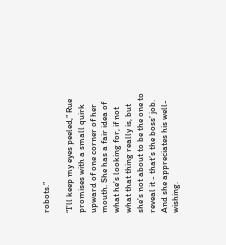robots.”

“I’ll keep my eyes peeled,” Rue promises with a small quirk upward of one corner of her mouth. She has a fair idea of what he’s looking for, if not what that thing really is, but she’s not about to be the one to reveal it - that’s the boss’ job. And she appreciates his well-wishing.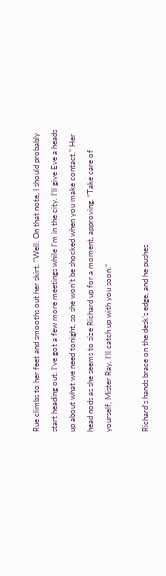Rue climbs to her feet and smooths out her skirt. “Well. On that note, I should probably start heading out. I’ve got a few more meetings while I’m in the city. I’ll give Eve a heads up about what we need tonight, so she won’t be shocked when you make contact.” Her head nods as she seems to size Richard up for a moment, approving. “Take care of yourself, Mister Ray. I’ll catch up with you soon.”

Richard’s hands brace on the desk’s edge, and he pushes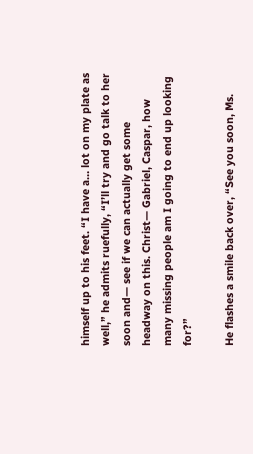himself up to his feet. “I have a… lot on my plate as well,” he admits ruefully, “I’ll try and go talk to her soon and— see if we can actually get some headway on this. Christ— Gabriel, Caspar, how many missing people am I going to end up looking for?”

He flashes a smile back over, “See you soon, Ms.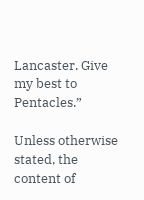Lancaster. Give my best to Pentacles.”

Unless otherwise stated, the content of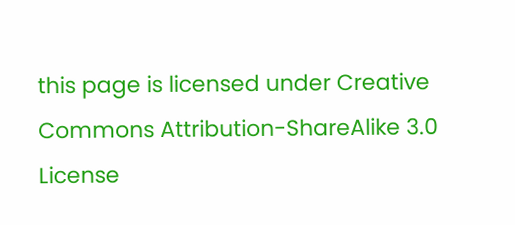this page is licensed under Creative Commons Attribution-ShareAlike 3.0 License